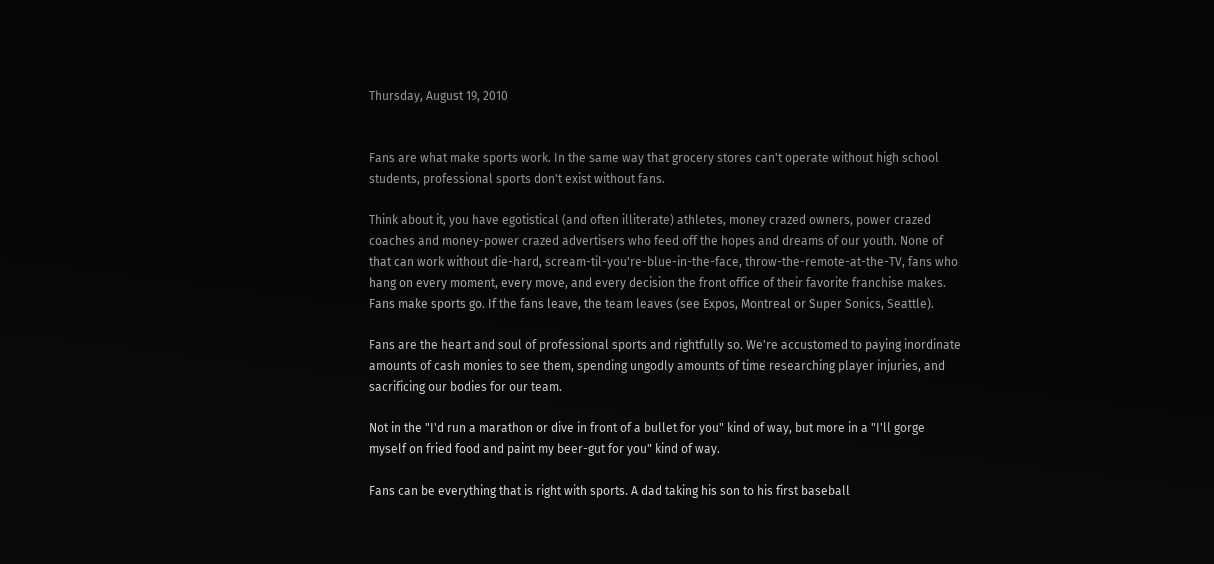Thursday, August 19, 2010


Fans are what make sports work. In the same way that grocery stores can't operate without high school students, professional sports don't exist without fans.

Think about it, you have egotistical (and often illiterate) athletes, money crazed owners, power crazed coaches and money-power crazed advertisers who feed off the hopes and dreams of our youth. None of that can work without die-hard, scream-til-you're-blue-in-the-face, throw-the-remote-at-the-TV, fans who hang on every moment, every move, and every decision the front office of their favorite franchise makes. Fans make sports go. If the fans leave, the team leaves (see Expos, Montreal or Super Sonics, Seattle).

Fans are the heart and soul of professional sports and rightfully so. We're accustomed to paying inordinate amounts of cash monies to see them, spending ungodly amounts of time researching player injuries, and sacrificing our bodies for our team.

Not in the "I'd run a marathon or dive in front of a bullet for you" kind of way, but more in a "I'll gorge myself on fried food and paint my beer-gut for you" kind of way.

Fans can be everything that is right with sports. A dad taking his son to his first baseball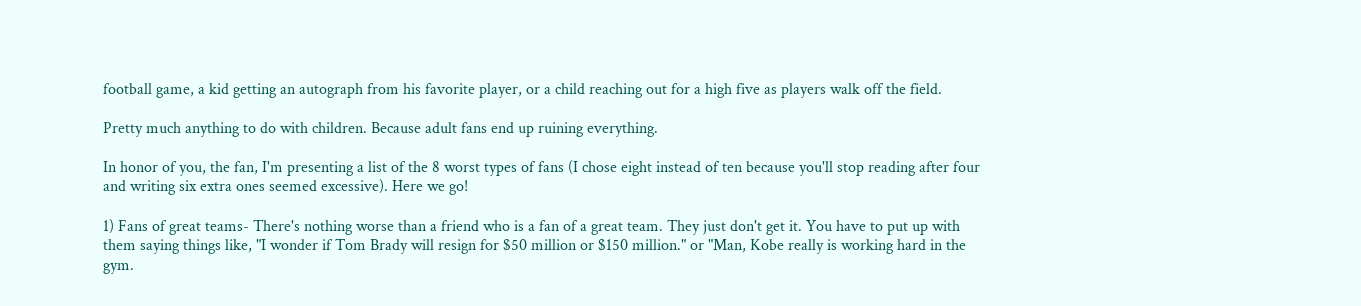football game, a kid getting an autograph from his favorite player, or a child reaching out for a high five as players walk off the field.

Pretty much anything to do with children. Because adult fans end up ruining everything.

In honor of you, the fan, I'm presenting a list of the 8 worst types of fans (I chose eight instead of ten because you'll stop reading after four and writing six extra ones seemed excessive). Here we go!

1) Fans of great teams- There's nothing worse than a friend who is a fan of a great team. They just don't get it. You have to put up with them saying things like, "I wonder if Tom Brady will resign for $50 million or $150 million." or "Man, Kobe really is working hard in the gym.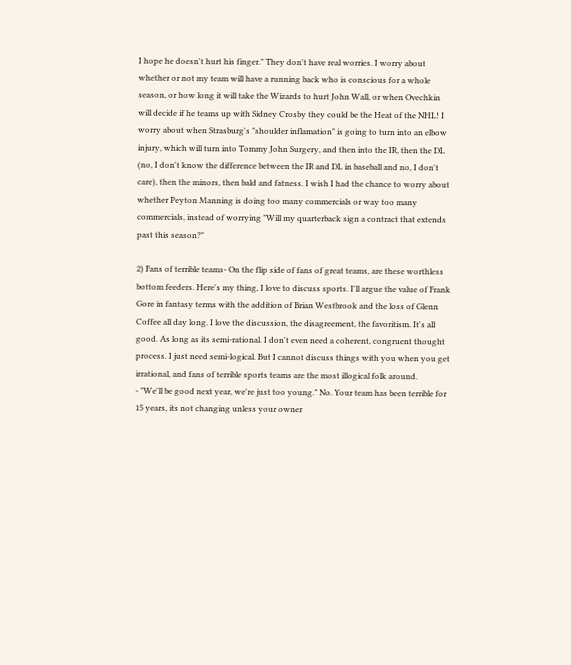I hope he doesn't hurt his finger." They don't have real worries. I worry about whether or not my team will have a running back who is conscious for a whole season, or how long it will take the Wizards to hurt John Wall, or when Ovechkin will decide if he teams up with Sidney Crosby they could be the Heat of the NHL! I worry about when Strasburg's "shoulder inflamation" is going to turn into an elbow injury, which will turn into Tommy John Surgery, and then into the IR, then the DL (no, I don't know the difference between the IR and DL in baseball and no, I don't care), then the minors, then bald and fatness. I wish I had the chance to worry about whether Peyton Manning is doing too many commercials or way too many commercials, instead of worrying "Will my quarterback sign a contract that extends past this season?"

2) Fans of terrible teams- On the flip side of fans of great teams, are these worthless bottom feeders. Here's my thing, I love to discuss sports. I'll argue the value of Frank Gore in fantasy terms with the addition of Brian Westbrook and the loss of Glenn Coffee all day long. I love the discussion, the disagreement, the favoritism. It's all good. As long as its semi-rational. I don't even need a coherent, congruent thought process. I just need semi-logical. But I cannot discuss things with you when you get irrational, and fans of terrible sports teams are the most illogical folk around.
- "We'll be good next year, we're just too young." No. Your team has been terrible for 15 years, its not changing unless your owner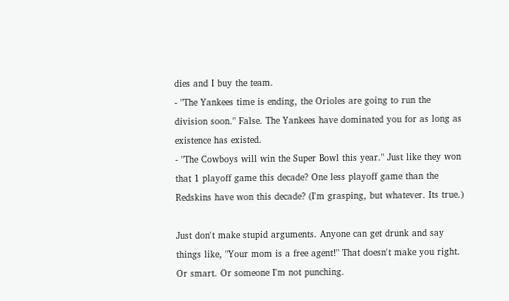dies and I buy the team.
- "The Yankees time is ending, the Orioles are going to run the division soon." False. The Yankees have dominated you for as long as existence has existed.
- "The Cowboys will win the Super Bowl this year." Just like they won that 1 playoff game this decade? One less playoff game than the Redskins have won this decade? (I'm grasping, but whatever. Its true.)

Just don't make stupid arguments. Anyone can get drunk and say things like, "Your mom is a free agent!" That doesn't make you right. Or smart. Or someone I'm not punching.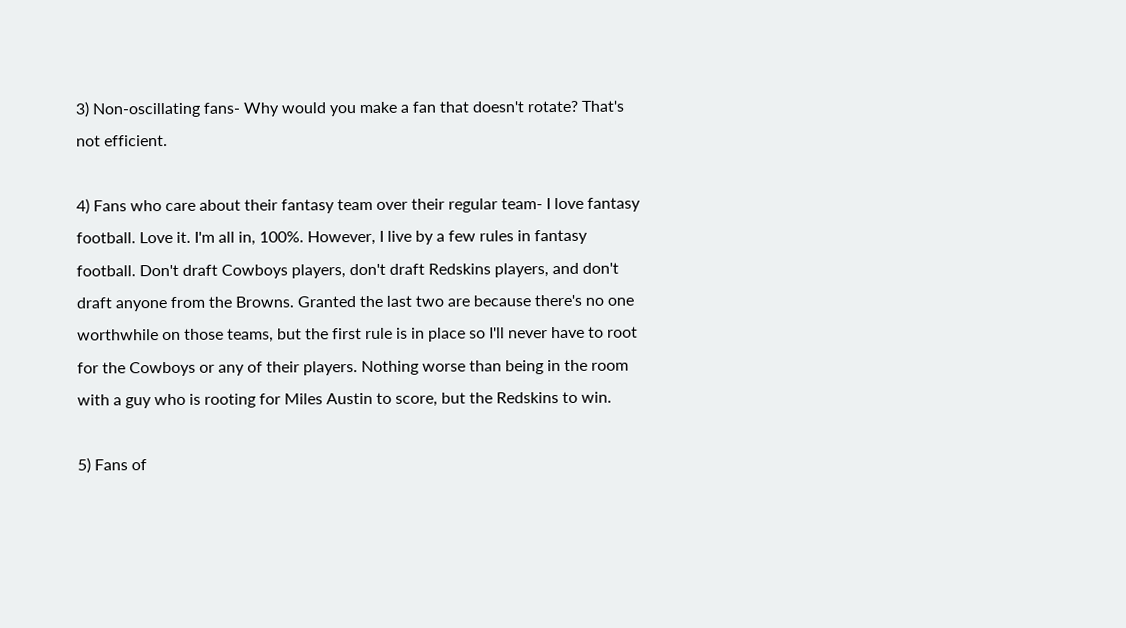3) Non-oscillating fans- Why would you make a fan that doesn't rotate? That's not efficient.

4) Fans who care about their fantasy team over their regular team- I love fantasy football. Love it. I'm all in, 100%. However, I live by a few rules in fantasy football. Don't draft Cowboys players, don't draft Redskins players, and don't draft anyone from the Browns. Granted the last two are because there's no one worthwhile on those teams, but the first rule is in place so I'll never have to root for the Cowboys or any of their players. Nothing worse than being in the room with a guy who is rooting for Miles Austin to score, but the Redskins to win.

5) Fans of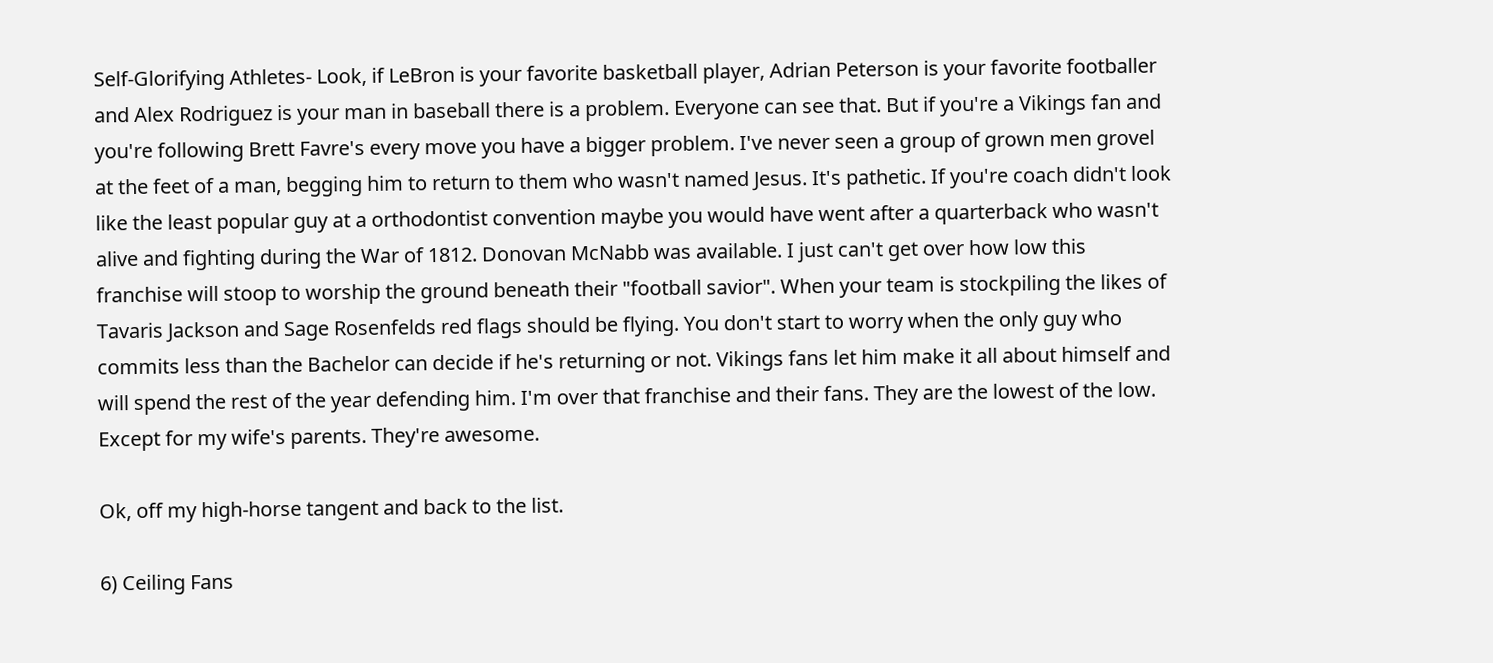Self-Glorifying Athletes- Look, if LeBron is your favorite basketball player, Adrian Peterson is your favorite footballer and Alex Rodriguez is your man in baseball there is a problem. Everyone can see that. But if you're a Vikings fan and you're following Brett Favre's every move you have a bigger problem. I've never seen a group of grown men grovel at the feet of a man, begging him to return to them who wasn't named Jesus. It's pathetic. If you're coach didn't look like the least popular guy at a orthodontist convention maybe you would have went after a quarterback who wasn't alive and fighting during the War of 1812. Donovan McNabb was available. I just can't get over how low this franchise will stoop to worship the ground beneath their "football savior". When your team is stockpiling the likes of Tavaris Jackson and Sage Rosenfelds red flags should be flying. You don't start to worry when the only guy who commits less than the Bachelor can decide if he's returning or not. Vikings fans let him make it all about himself and will spend the rest of the year defending him. I'm over that franchise and their fans. They are the lowest of the low. Except for my wife's parents. They're awesome.

Ok, off my high-horse tangent and back to the list.

6) Ceiling Fans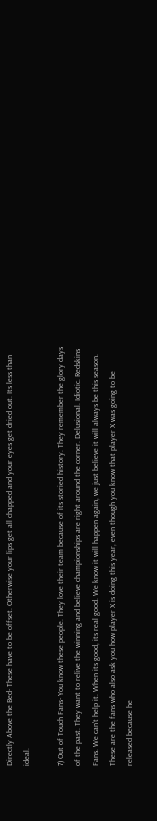Directly Above the Bed- These have to be offset. Otherwise your lips get all chapped and your eyes get dried out. Its less than ideal.

7) Out of Touch Fans- You know these people. They love their team because of its storied history. They remember the glory days of the past. They want to relive the winning and believe championships are right around the corner. Delusional. Idiotic. Redskins Fans. We can't help it. When its good, its real good. We know it will happen again, we just believe it will always be this season. These are the fans who also ask you how player X is doing this year, even though you know that player X was going to be released because he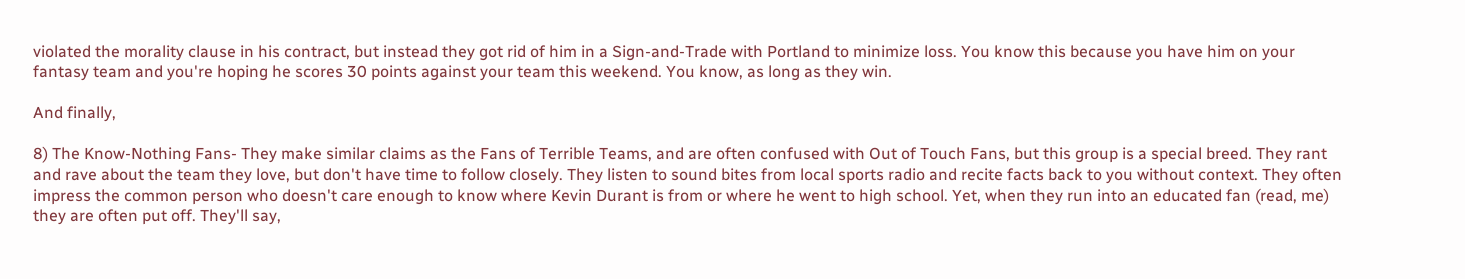violated the morality clause in his contract, but instead they got rid of him in a Sign-and-Trade with Portland to minimize loss. You know this because you have him on your fantasy team and you're hoping he scores 30 points against your team this weekend. You know, as long as they win.

And finally,

8) The Know-Nothing Fans- They make similar claims as the Fans of Terrible Teams, and are often confused with Out of Touch Fans, but this group is a special breed. They rant and rave about the team they love, but don't have time to follow closely. They listen to sound bites from local sports radio and recite facts back to you without context. They often impress the common person who doesn't care enough to know where Kevin Durant is from or where he went to high school. Yet, when they run into an educated fan (read, me) they are often put off. They'll say,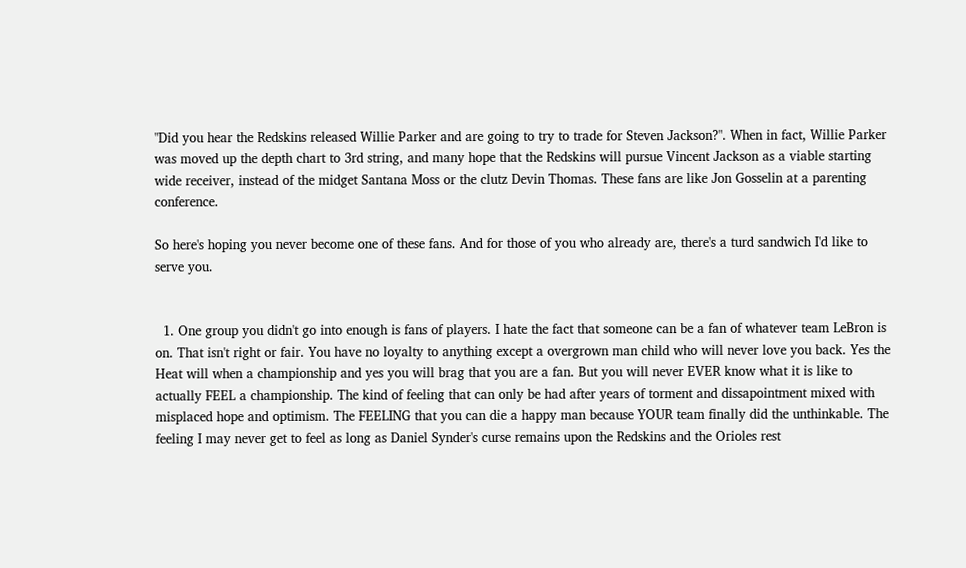"Did you hear the Redskins released Willie Parker and are going to try to trade for Steven Jackson?". When in fact, Willie Parker was moved up the depth chart to 3rd string, and many hope that the Redskins will pursue Vincent Jackson as a viable starting wide receiver, instead of the midget Santana Moss or the clutz Devin Thomas. These fans are like Jon Gosselin at a parenting conference.

So here's hoping you never become one of these fans. And for those of you who already are, there's a turd sandwich I'd like to serve you.


  1. One group you didn't go into enough is fans of players. I hate the fact that someone can be a fan of whatever team LeBron is on. That isn't right or fair. You have no loyalty to anything except a overgrown man child who will never love you back. Yes the Heat will when a championship and yes you will brag that you are a fan. But you will never EVER know what it is like to actually FEEL a championship. The kind of feeling that can only be had after years of torment and dissapointment mixed with misplaced hope and optimism. The FEELING that you can die a happy man because YOUR team finally did the unthinkable. The feeling I may never get to feel as long as Daniel Synder's curse remains upon the Redskins and the Orioles rest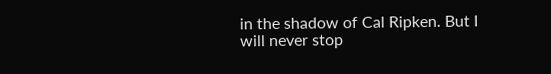in the shadow of Cal Ripken. But I will never stop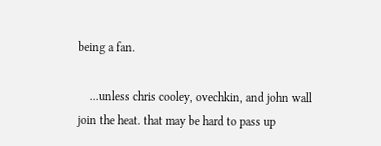being a fan.

    ...unless chris cooley, ovechkin, and john wall join the heat. that may be hard to pass up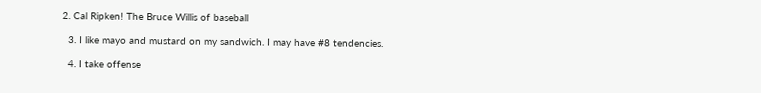2. Cal Ripken! The Bruce Willis of baseball

  3. I like mayo and mustard on my sandwich. I may have #8 tendencies.

  4. I take offense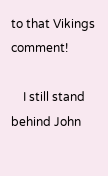to that Vikings comment!

    I still stand behind John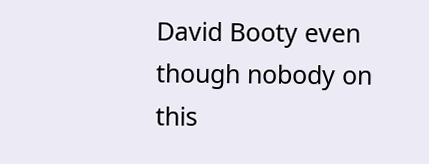David Booty even though nobody on this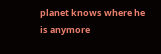planet knows where he is anymore